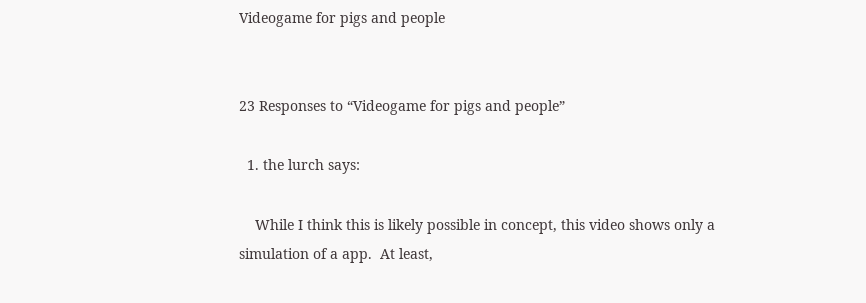Videogame for pigs and people


23 Responses to “Videogame for pigs and people”

  1. the lurch says:

    While I think this is likely possible in concept, this video shows only a simulation of a app.  At least,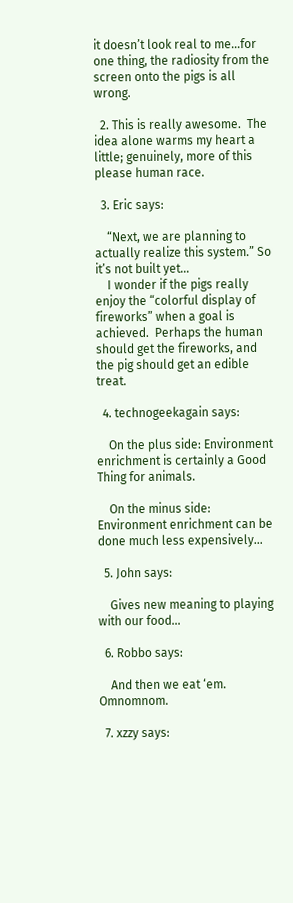it doesn’t look real to me…for one thing, the radiosity from the screen onto the pigs is all wrong.

  2. This is really awesome.  The idea alone warms my heart a little; genuinely, more of this please human race.

  3. Eric says:

    “Next, we are planning to actually realize this system.” So it’s not built yet…
    I wonder if the pigs really enjoy the “colorful display of fireworks” when a goal is achieved.  Perhaps the human should get the fireworks, and the pig should get an edible treat.

  4. technogeekagain says:

    On the plus side: Environment enrichment is certainly a Good Thing for animals.

    On the minus side: Environment enrichment can be done much less expensively…

  5. John says:

    Gives new meaning to playing with our food…

  6. Robbo says:

    And then we eat ‘em.  Omnomnom.

  7. xzzy says: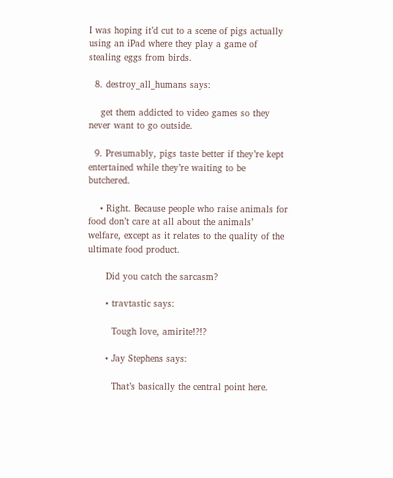I was hoping it’d cut to a scene of pigs actually using an iPad where they play a game of stealing eggs from birds.

  8. destroy_all_humans says:

    get them addicted to video games so they never want to go outside.

  9. Presumably, pigs taste better if they’re kept entertained while they’re waiting to be butchered.

    • Right. Because people who raise animals for food don’t care at all about the animals’ welfare, except as it relates to the quality of the ultimate food product.

      Did you catch the sarcasm?

      • travtastic says:

        Tough love, amirite!?!?

      • Jay Stephens says:

        That’s basically the central point here.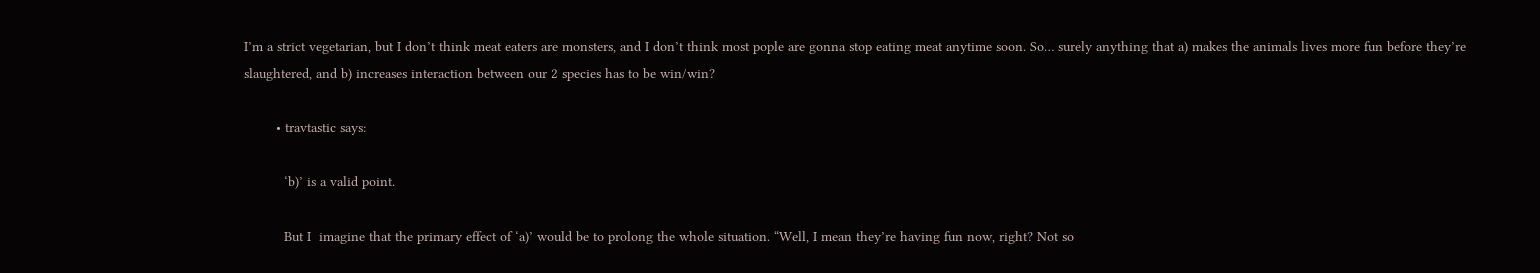I’m a strict vegetarian, but I don’t think meat eaters are monsters, and I don’t think most pople are gonna stop eating meat anytime soon. So… surely anything that a) makes the animals lives more fun before they’re slaughtered, and b) increases interaction between our 2 species has to be win/win?

        • travtastic says:

          ‘b)’ is a valid point.

          But I  imagine that the primary effect of ‘a)’ would be to prolong the whole situation. “Well, I mean they’re having fun now, right? Not so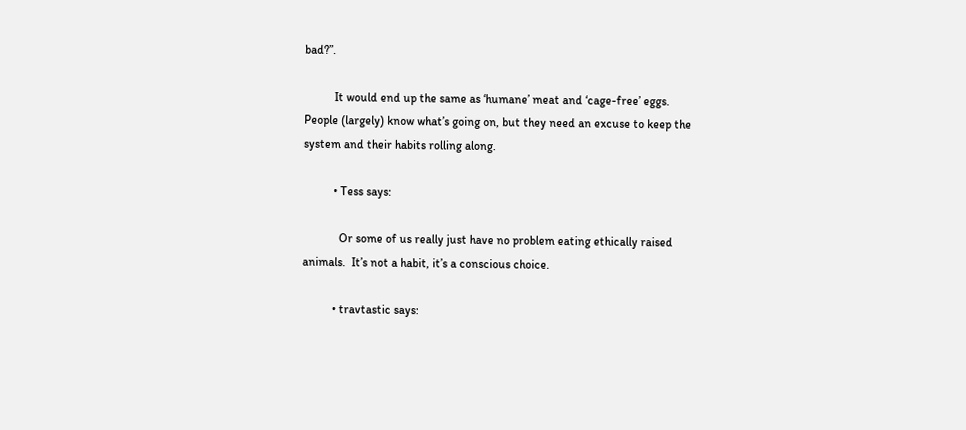bad?”.

          It would end up the same as ‘humane’ meat and ‘cage-free’ eggs. People (largely) know what’s going on, but they need an excuse to keep the system and their habits rolling along.

          • Tess says:

            Or some of us really just have no problem eating ethically raised animals.  It’s not a habit, it’s a conscious choice.

          • travtastic says: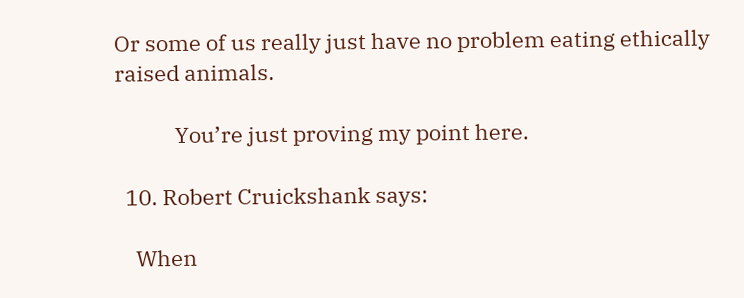Or some of us really just have no problem eating ethically raised animals.

            You’re just proving my point here.

  10. Robert Cruickshank says:

    When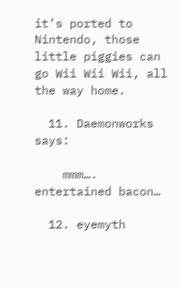it’s ported to Nintendo, those little piggies can go Wii Wii Wii, all the way home.

  11. Daemonworks says:

    mmm…. entertained bacon…

  12. eyemyth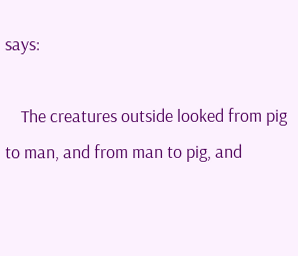says:

    The creatures outside looked from pig to man, and from man to pig, and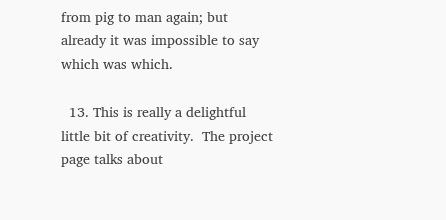from pig to man again; but already it was impossible to say which was which.

  13. This is really a delightful little bit of creativity.  The project page talks about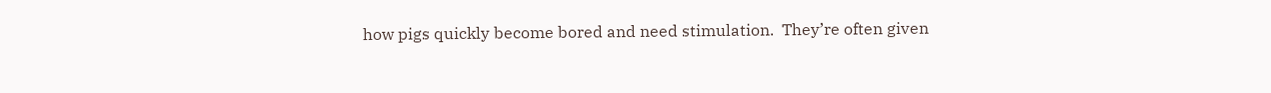how pigs quickly become bored and need stimulation.  They’re often given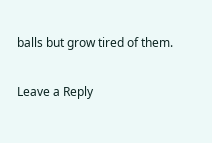balls but grow tired of them.

Leave a Reply